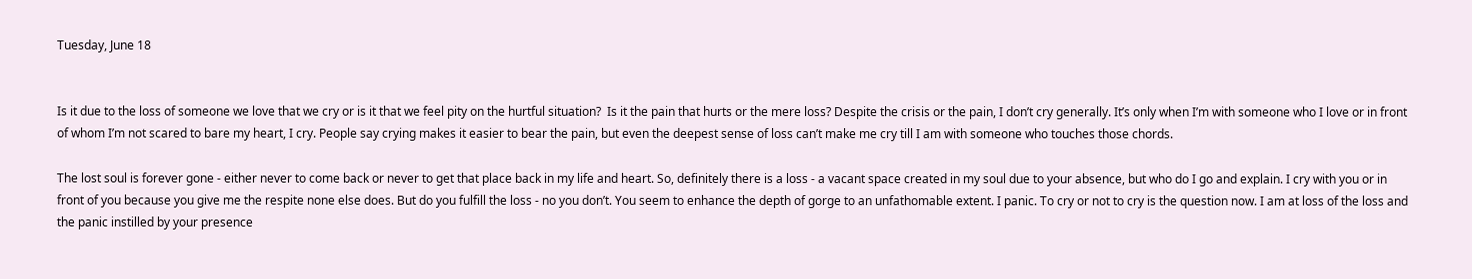Tuesday, June 18


Is it due to the loss of someone we love that we cry or is it that we feel pity on the hurtful situation?  Is it the pain that hurts or the mere loss? Despite the crisis or the pain, I don’t cry generally. It’s only when I’m with someone who I love or in front of whom I’m not scared to bare my heart, I cry. People say crying makes it easier to bear the pain, but even the deepest sense of loss can’t make me cry till I am with someone who touches those chords.

The lost soul is forever gone - either never to come back or never to get that place back in my life and heart. So, definitely there is a loss - a vacant space created in my soul due to your absence, but who do I go and explain. I cry with you or in front of you because you give me the respite none else does. But do you fulfill the loss - no you don’t. You seem to enhance the depth of gorge to an unfathomable extent. I panic. To cry or not to cry is the question now. I am at loss of the loss and the panic instilled by your presence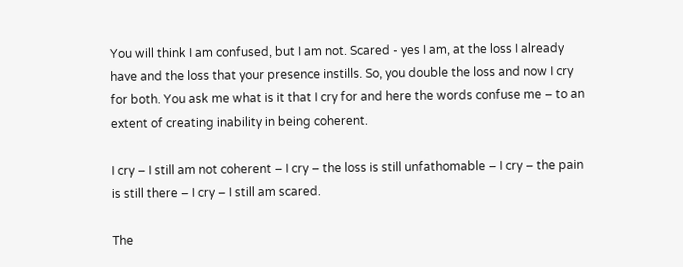You will think I am confused, but I am not. Scared - yes I am, at the loss I already have and the loss that your presence instills. So, you double the loss and now I cry for both. You ask me what is it that I cry for and here the words confuse me – to an extent of creating inability in being coherent.

I cry – I still am not coherent – I cry – the loss is still unfathomable – I cry – the pain is still there – I cry – I still am scared.

The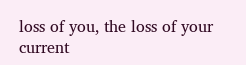loss of you, the loss of your current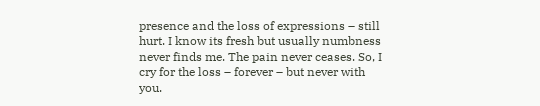presence and the loss of expressions – still hurt. I know its fresh but usually numbness never finds me. The pain never ceases. So, I cry for the loss – forever – but never with you.